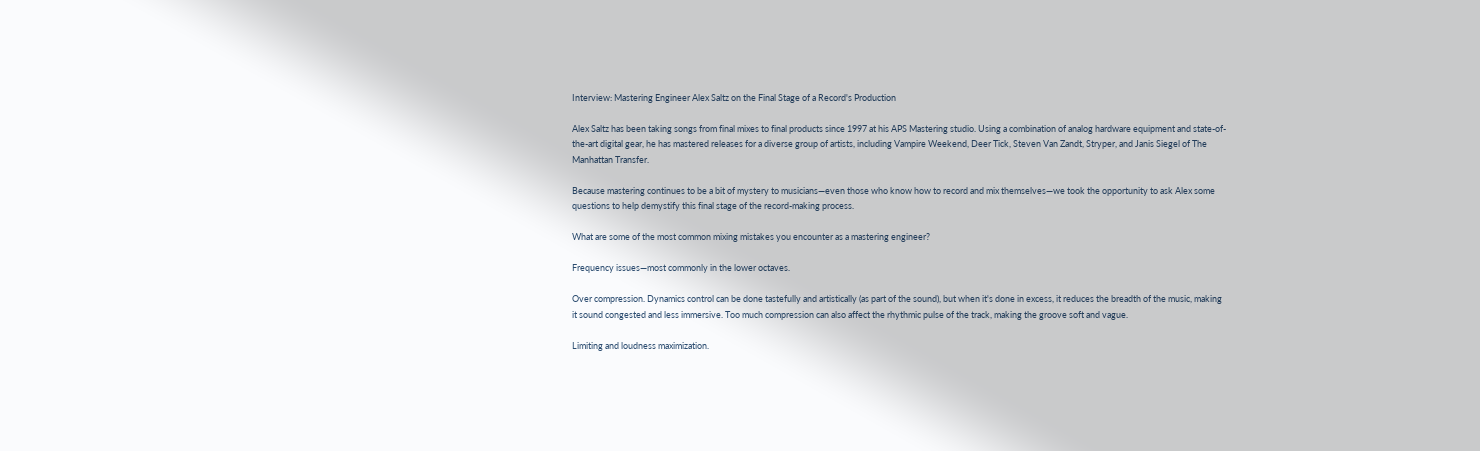Interview: Mastering Engineer Alex Saltz on the Final Stage of a Record's Production

Alex Saltz has been taking songs from final mixes to final products since 1997 at his APS Mastering studio. Using a combination of analog hardware equipment and state-of-the-art digital gear, he has mastered releases for a diverse group of artists, including Vampire Weekend, Deer Tick, Steven Van Zandt, Stryper, and Janis Siegel of The Manhattan Transfer.

Because mastering continues to be a bit of mystery to musicians—even those who know how to record and mix themselves—we took the opportunity to ask Alex some questions to help demystify this final stage of the record-making process.

What are some of the most common mixing mistakes you encounter as a mastering engineer?

Frequency issues—most commonly in the lower octaves.

Over compression. Dynamics control can be done tastefully and artistically (as part of the sound), but when it's done in excess, it reduces the breadth of the music, making it sound congested and less immersive. Too much compression can also affect the rhythmic pulse of the track, making the groove soft and vague.

Limiting and loudness maximization.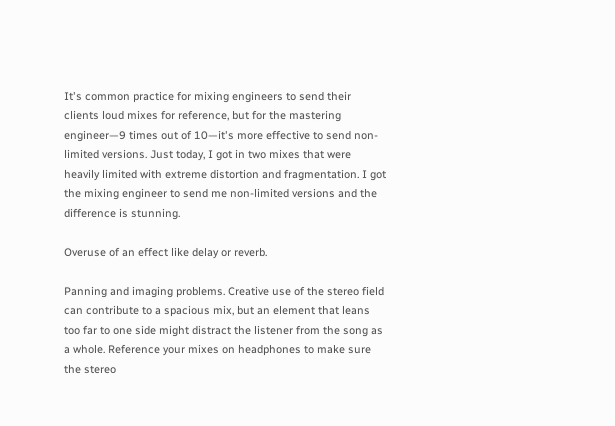It's common practice for mixing engineers to send their clients loud mixes for reference, but for the mastering engineer—9 times out of 10—it's more effective to send non-limited versions. Just today, I got in two mixes that were heavily limited with extreme distortion and fragmentation. I got the mixing engineer to send me non-limited versions and the difference is stunning.

Overuse of an effect like delay or reverb.

Panning and imaging problems. Creative use of the stereo field can contribute to a spacious mix, but an element that leans too far to one side might distract the listener from the song as a whole. Reference your mixes on headphones to make sure the stereo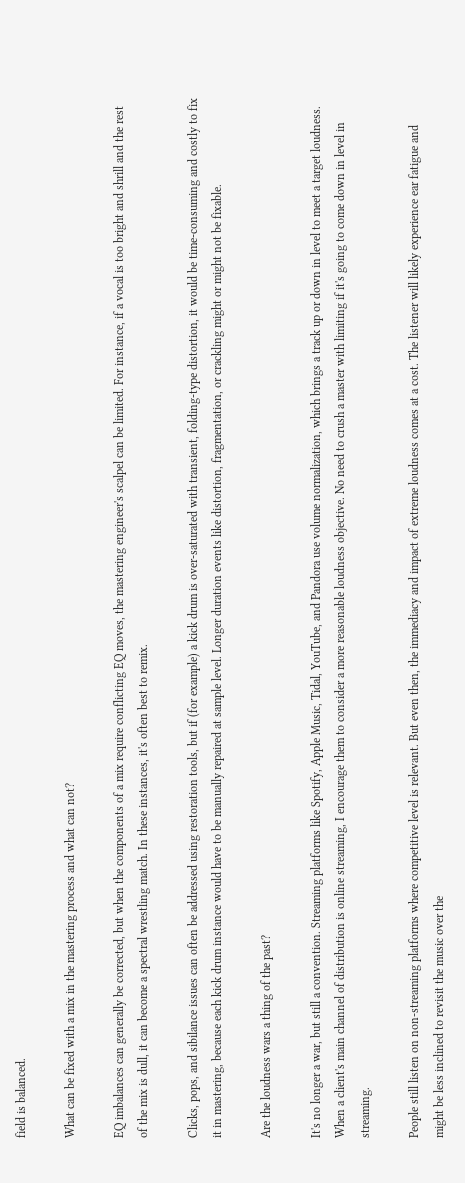field is balanced.

What can be fixed with a mix in the mastering process and what can not?

EQ imbalances can generally be corrected, but when the components of a mix require conflicting EQ moves, the mastering engineer's scalpel can be limited. For instance, if a vocal is too bright and shrill and the rest of the mix is dull, it can become a spectral wrestling match. In these instances, it's often best to remix.

Clicks, pops, and sibilance issues can often be addressed using restoration tools, but if (for example) a kick drum is over-saturated with transient, folding-type distortion, it would be time-consuming and costly to fix it in mastering, because each kick drum instance would have to be manually repaired at sample level. Longer duration events like distortion, fragmentation, or crackling might or might not be fixable.

Are the loudness wars a thing of the past?

It's no longer a war, but still a convention. Streaming platforms like Spotify, Apple Music, Tidal, YouTube, and Pandora use volume normalization, which brings a track up or down in level to meet a target loudness. When a client's main channel of distribution is online streaming, I encourage them to consider a more reasonable loudness objective. No need to crush a master with limiting if it's going to come down in level in streaming.

People still listen on non-streaming platforms where competitive level is relevant. But even then, the immediacy and impact of extreme loudness comes at a cost. The listener will likely experience ear fatigue and might be less inclined to revisit the music over the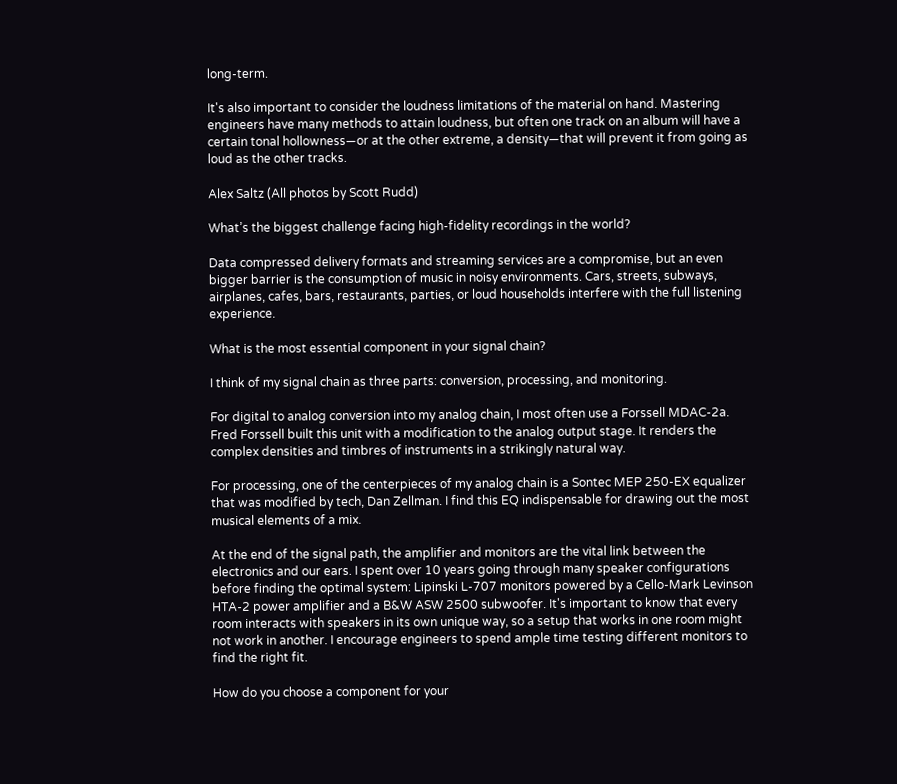long-term.

It's also important to consider the loudness limitations of the material on hand. Mastering engineers have many methods to attain loudness, but often one track on an album will have a certain tonal hollowness—or at the other extreme, a density—that will prevent it from going as loud as the other tracks.

Alex Saltz (All photos by Scott Rudd)

What’s the biggest challenge facing high-fidelity recordings in the world?

Data compressed delivery formats and streaming services are a compromise, but an even bigger barrier is the consumption of music in noisy environments. Cars, streets, subways, airplanes, cafes, bars, restaurants, parties, or loud households interfere with the full listening experience.

What is the most essential component in your signal chain?

I think of my signal chain as three parts: conversion, processing, and monitoring.

For digital to analog conversion into my analog chain, I most often use a Forssell MDAC-2a. Fred Forssell built this unit with a modification to the analog output stage. It renders the complex densities and timbres of instruments in a strikingly natural way.

For processing, one of the centerpieces of my analog chain is a Sontec MEP 250-EX equalizer that was modified by tech, Dan Zellman. I find this EQ indispensable for drawing out the most musical elements of a mix.

At the end of the signal path, the amplifier and monitors are the vital link between the electronics and our ears. I spent over 10 years going through many speaker configurations before finding the optimal system: Lipinski L-707 monitors powered by a Cello-Mark Levinson HTA-2 power amplifier and a B&W ASW 2500 subwoofer. It's important to know that every room interacts with speakers in its own unique way, so a setup that works in one room might not work in another. I encourage engineers to spend ample time testing different monitors to find the right fit.

How do you choose a component for your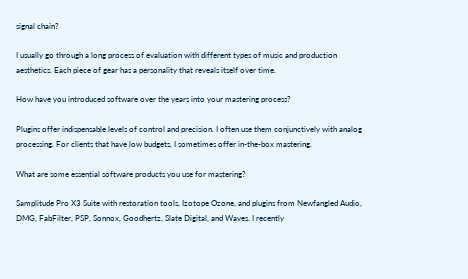signal chain?

I usually go through a long process of evaluation with different types of music and production aesthetics. Each piece of gear has a personality that reveals itself over time.

How have you introduced software over the years into your mastering process?

Plugins offer indispensable levels of control and precision. I often use them conjunctively with analog processing. For clients that have low budgets, I sometimes offer in-the-box mastering.

What are some essential software products you use for mastering?

Samplitude Pro X3 Suite with restoration tools, Izotope Ozone, and plugins from Newfangled Audio, DMG, FabFilter, PSP, Sonnox, Goodhertz, Slate Digital, and Waves. I recently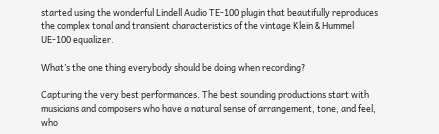started using the wonderful Lindell Audio TE-100 plugin that beautifully reproduces the complex tonal and transient characteristics of the vintage Klein & Hummel UE-100 equalizer.

What’s the one thing everybody should be doing when recording?

Capturing the very best performances. The best sounding productions start with musicians and composers who have a natural sense of arrangement, tone, and feel, who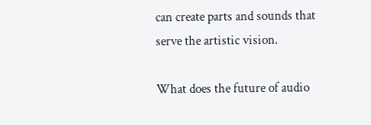can create parts and sounds that serve the artistic vision.

What does the future of audio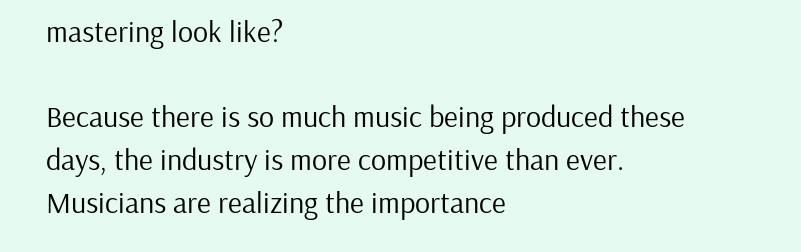mastering look like?

Because there is so much music being produced these days, the industry is more competitive than ever. Musicians are realizing the importance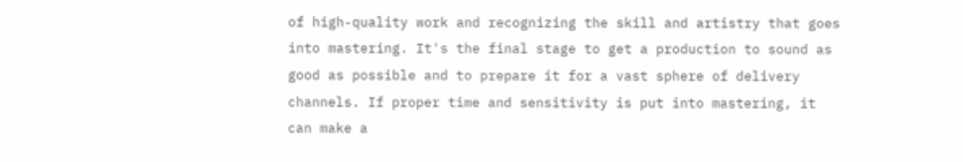of high-quality work and recognizing the skill and artistry that goes into mastering. It's the final stage to get a production to sound as good as possible and to prepare it for a vast sphere of delivery channels. If proper time and sensitivity is put into mastering, it can make a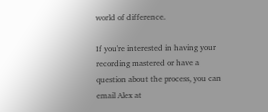world of difference.

If you're interested in having your recording mastered or have a question about the process, you can email Alex at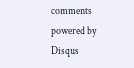comments powered by Disqus